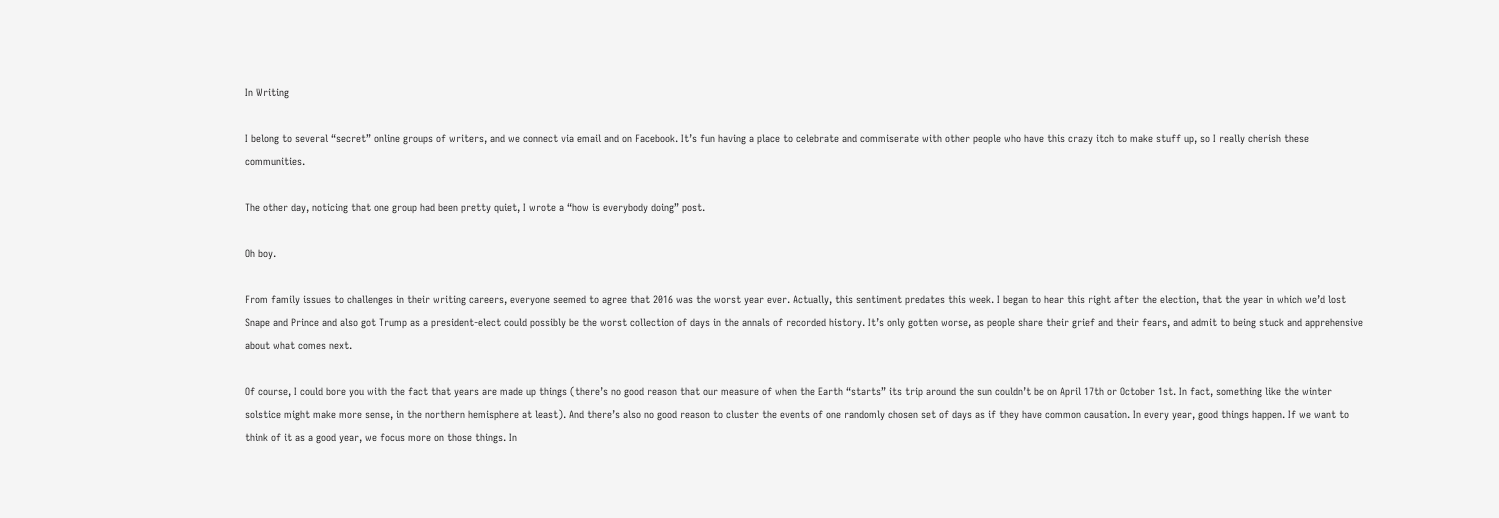In Writing

I belong to several “secret” online groups of writers, and we connect via email and on Facebook. It’s fun having a place to celebrate and commiserate with other people who have this crazy itch to make stuff up, so I really cherish these communities.

The other day, noticing that one group had been pretty quiet, I wrote a “how is everybody doing” post.

Oh boy.

From family issues to challenges in their writing careers, everyone seemed to agree that 2016 was the worst year ever. Actually, this sentiment predates this week. I began to hear this right after the election, that the year in which we’d lost Snape and Prince and also got Trump as a president-elect could possibly be the worst collection of days in the annals of recorded history. It’s only gotten worse, as people share their grief and their fears, and admit to being stuck and apprehensive about what comes next.

Of course, I could bore you with the fact that years are made up things (there’s no good reason that our measure of when the Earth “starts” its trip around the sun couldn’t be on April 17th or October 1st. In fact, something like the winter solstice might make more sense, in the northern hemisphere at least). And there’s also no good reason to cluster the events of one randomly chosen set of days as if they have common causation. In every year, good things happen. If we want to think of it as a good year, we focus more on those things. In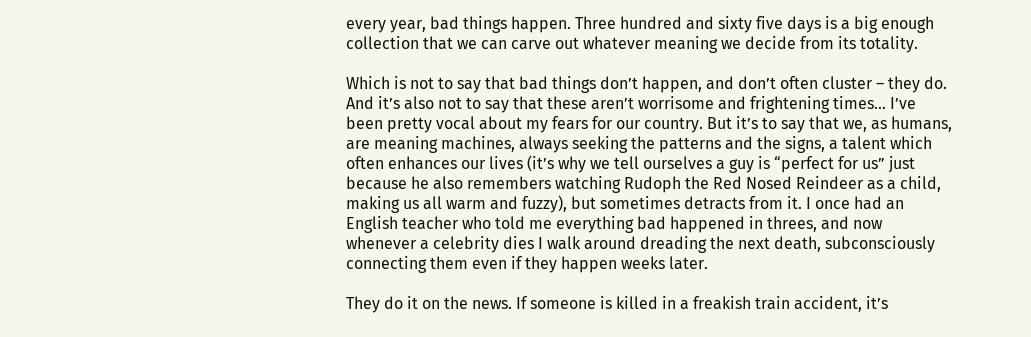every year, bad things happen. Three hundred and sixty five days is a big enough collection that we can carve out whatever meaning we decide from its totality.

Which is not to say that bad things don’t happen, and don’t often cluster – they do. And it’s also not to say that these aren’t worrisome and frightening times… I’ve been pretty vocal about my fears for our country. But it’s to say that we, as humans, are meaning machines, always seeking the patterns and the signs, a talent which often enhances our lives (it’s why we tell ourselves a guy is “perfect for us” just because he also remembers watching Rudoph the Red Nosed Reindeer as a child, making us all warm and fuzzy), but sometimes detracts from it. I once had an English teacher who told me everything bad happened in threes, and now whenever a celebrity dies I walk around dreading the next death, subconsciously connecting them even if they happen weeks later.

They do it on the news. If someone is killed in a freakish train accident, it’s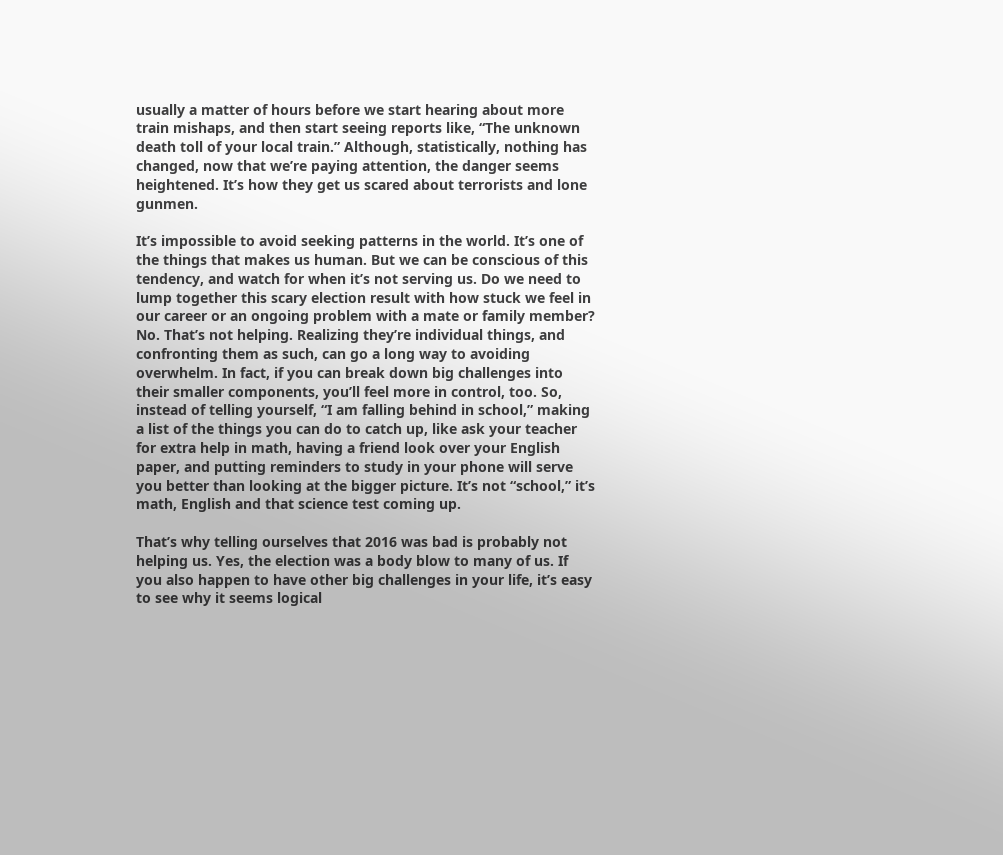usually a matter of hours before we start hearing about more train mishaps, and then start seeing reports like, “The unknown death toll of your local train.” Although, statistically, nothing has changed, now that we’re paying attention, the danger seems heightened. It’s how they get us scared about terrorists and lone gunmen.

It’s impossible to avoid seeking patterns in the world. It’s one of the things that makes us human. But we can be conscious of this tendency, and watch for when it’s not serving us. Do we need to lump together this scary election result with how stuck we feel in our career or an ongoing problem with a mate or family member? No. That’s not helping. Realizing they’re individual things, and confronting them as such, can go a long way to avoiding overwhelm. In fact, if you can break down big challenges into their smaller components, you’ll feel more in control, too. So, instead of telling yourself, “I am falling behind in school,” making a list of the things you can do to catch up, like ask your teacher for extra help in math, having a friend look over your English paper, and putting reminders to study in your phone will serve you better than looking at the bigger picture. It’s not “school,” it’s math, English and that science test coming up.

That’s why telling ourselves that 2016 was bad is probably not helping us. Yes, the election was a body blow to many of us. If you also happen to have other big challenges in your life, it’s easy to see why it seems logical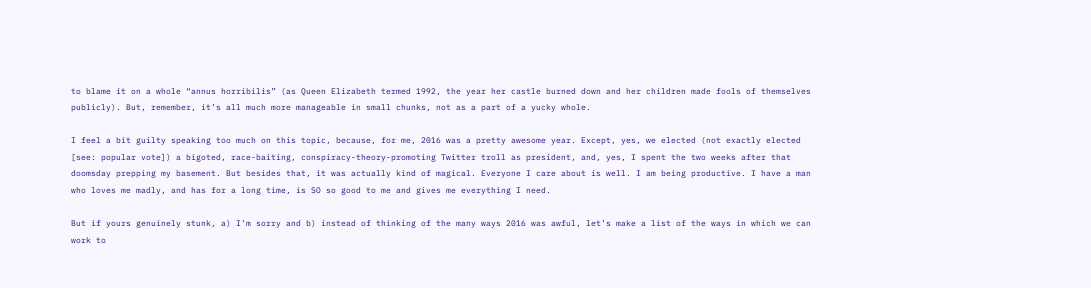to blame it on a whole “annus horribilis” (as Queen Elizabeth termed 1992, the year her castle burned down and her children made fools of themselves publicly). But, remember, it’s all much more manageable in small chunks, not as a part of a yucky whole.

I feel a bit guilty speaking too much on this topic, because, for me, 2016 was a pretty awesome year. Except, yes, we elected (not exactly elected [see: popular vote]) a bigoted, race-baiting, conspiracy-theory-promoting Twitter troll as president, and, yes, I spent the two weeks after that doomsday prepping my basement. But besides that, it was actually kind of magical. Everyone I care about is well. I am being productive. I have a man who loves me madly, and has for a long time, is SO so good to me and gives me everything I need.

But if yours genuinely stunk, a) I’m sorry and b) instead of thinking of the many ways 2016 was awful, let’s make a list of the ways in which we can work to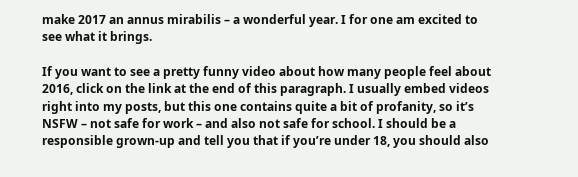make 2017 an annus mirabilis – a wonderful year. I for one am excited to see what it brings.

If you want to see a pretty funny video about how many people feel about 2016, click on the link at the end of this paragraph. I usually embed videos right into my posts, but this one contains quite a bit of profanity, so it’s NSFW – not safe for work – and also not safe for school. I should be a responsible grown-up and tell you that if you’re under 18, you should also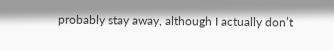probably stay away, although I actually don’t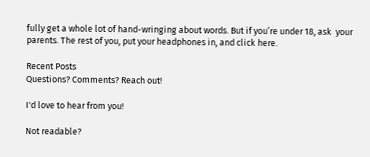fully get a whole lot of hand-wringing about words. But if you’re under 18, ask  your parents. The rest of you, put your headphones in, and click here.

Recent Posts
Questions? Comments? Reach out!

I'd love to hear from you!

Not readable?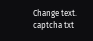Change text. captcha txt